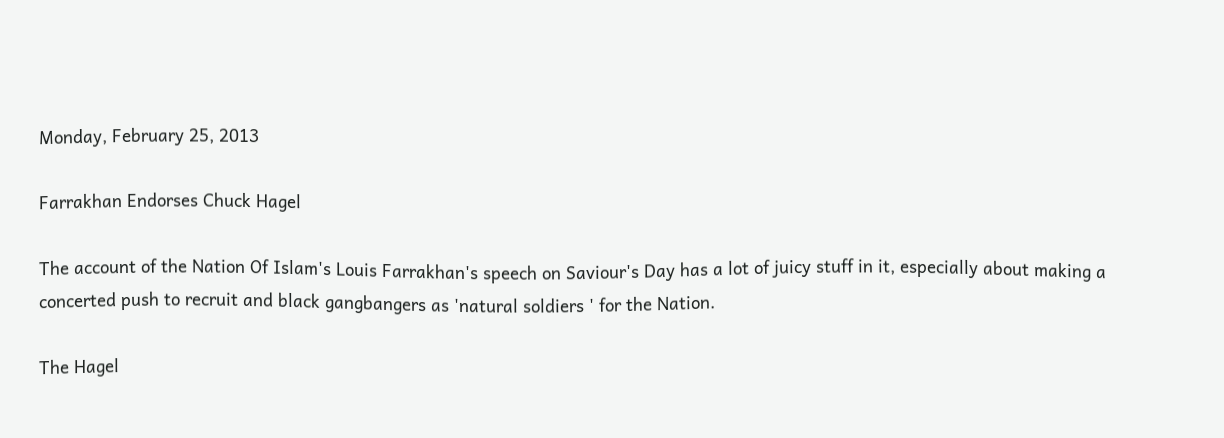Monday, February 25, 2013

Farrakhan Endorses Chuck Hagel

The account of the Nation Of Islam's Louis Farrakhan's speech on Saviour's Day has a lot of juicy stuff in it, especially about making a concerted push to recruit and black gangbangers as 'natural soldiers ' for the Nation.

The Hagel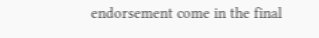endorsement come in the final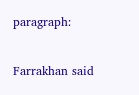paragraph:

Farrakhan said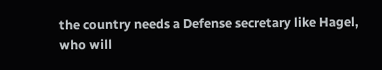the country needs a Defense secretary like Hagel, who will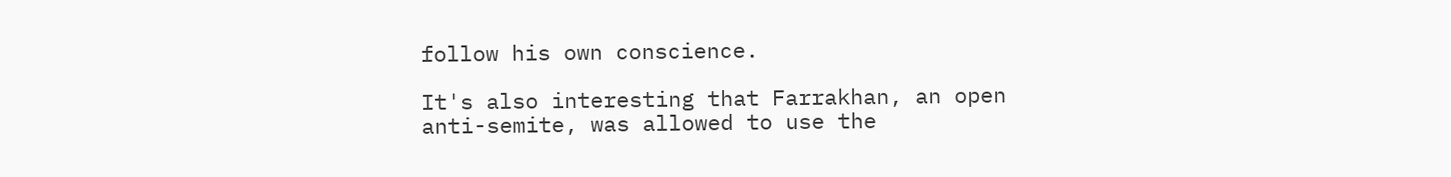follow his own conscience.

It's also interesting that Farrakhan, an open anti-semite, was allowed to use the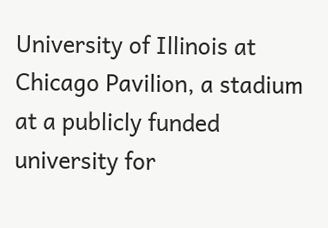University of Illinois at Chicago Pavilion, a stadium at a publicly funded university for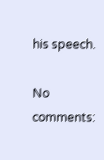his speech.

No comments: